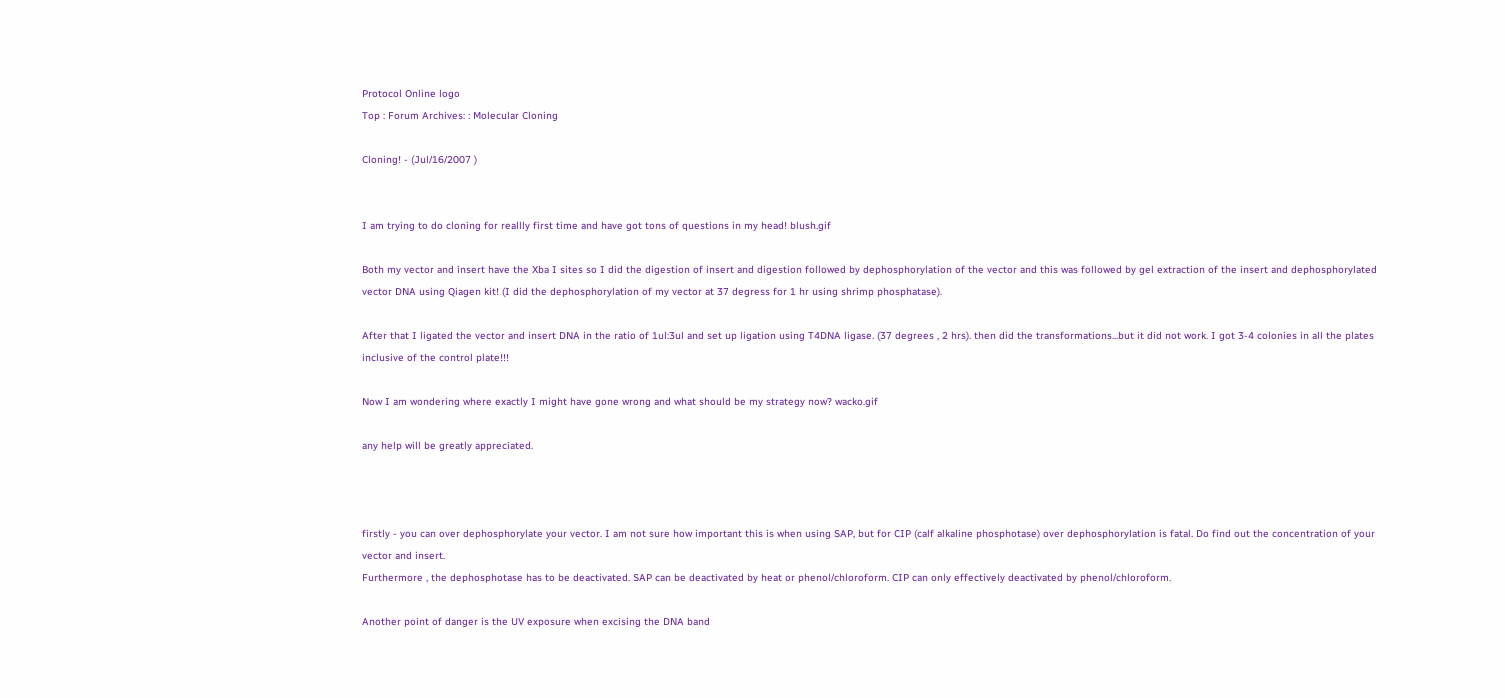Protocol Online logo
Top : Forum Archives: : Molecular Cloning

Cloning! - (Jul/16/2007 )


I am trying to do cloning for reallly first time and have got tons of questions in my head! blush.gif

Both my vector and insert have the Xba I sites so I did the digestion of insert and digestion followed by dephosphorylation of the vector and this was followed by gel extraction of the insert and dephosphorylated vector DNA using Qiagen kit! (I did the dephosphorylation of my vector at 37 degress for 1 hr using shrimp phosphatase).

After that I ligated the vector and insert DNA in the ratio of 1ul:3ul and set up ligation using T4DNA ligase. (37 degrees , 2 hrs). then did the transformations...but it did not work. I got 3-4 colonies in all the plates inclusive of the control plate!!!

Now I am wondering where exactly I might have gone wrong and what should be my strategy now? wacko.gif

any help will be greatly appreciated.



firstly - you can over dephosphorylate your vector. I am not sure how important this is when using SAP, but for CIP (calf alkaline phosphotase) over dephosphorylation is fatal. Do find out the concentration of your vector and insert.
Furthermore , the dephosphotase has to be deactivated. SAP can be deactivated by heat or phenol/chloroform. CIP can only effectively deactivated by phenol/chloroform.

Another point of danger is the UV exposure when excising the DNA band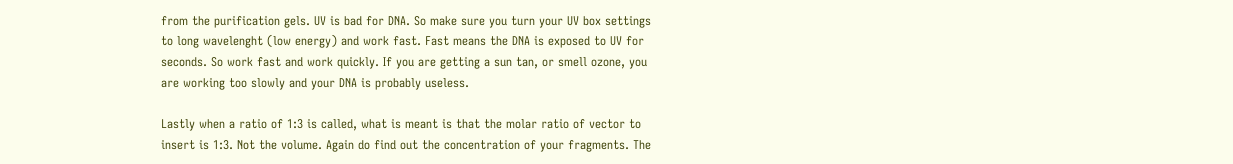from the purification gels. UV is bad for DNA. So make sure you turn your UV box settings to long wavelenght (low energy) and work fast. Fast means the DNA is exposed to UV for seconds. So work fast and work quickly. If you are getting a sun tan, or smell ozone, you are working too slowly and your DNA is probably useless.

Lastly when a ratio of 1:3 is called, what is meant is that the molar ratio of vector to insert is 1:3. Not the volume. Again do find out the concentration of your fragments. The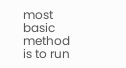most basic method is to run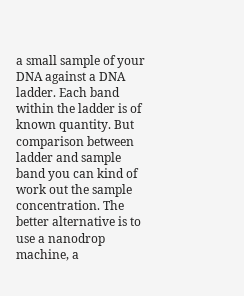a small sample of your DNA against a DNA ladder. Each band within the ladder is of known quantity. But comparison between ladder and sample band you can kind of work out the sample concentration. The better alternative is to use a nanodrop machine, a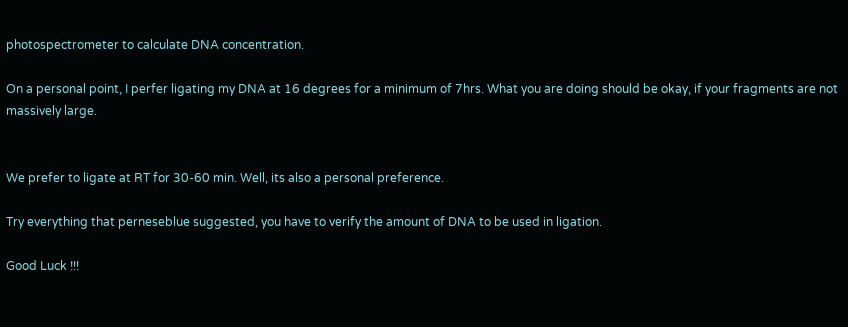photospectrometer to calculate DNA concentration.

On a personal point, I perfer ligating my DNA at 16 degrees for a minimum of 7hrs. What you are doing should be okay, if your fragments are not massively large.


We prefer to ligate at RT for 30-60 min. Well, its also a personal preference.

Try everything that perneseblue suggested, you have to verify the amount of DNA to be used in ligation.

Good Luck !!!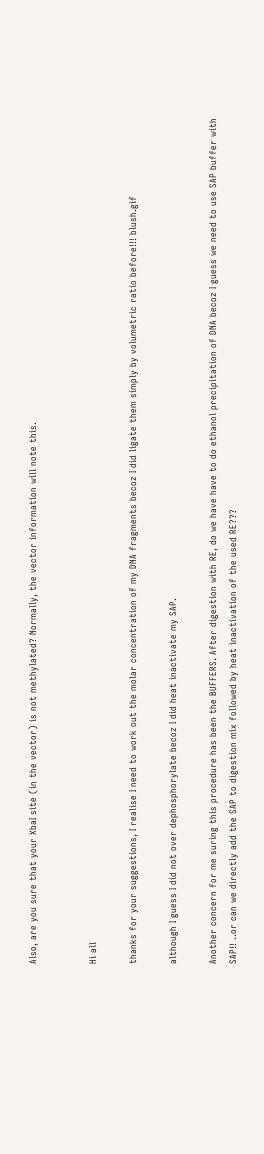Also, are you sure that your XbaI site (in the vector) is not methylated? Normally, the vector information will note this.


Hi all

thanks for your suggestions, I realise I need to work out the molar concentration of my DNA fragments becoz I did ligate them simply by volumetric ratio before!!! blush.gif

although I guess I did not over dephosphorylate becoz I did heat inactivate my SAP.

Another concern for me suring this procedure has been the BUFFERS. After digestion with RE, do we have have to do ethanol precipitation of DNA becoz I guess we need to use SAP buffer with SAP!! ..or can we directly add the SAP to digestion mix followed by heat inactivation of the used RE???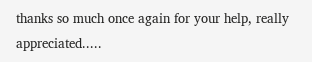thanks so much once again for your help, really appreciated.....